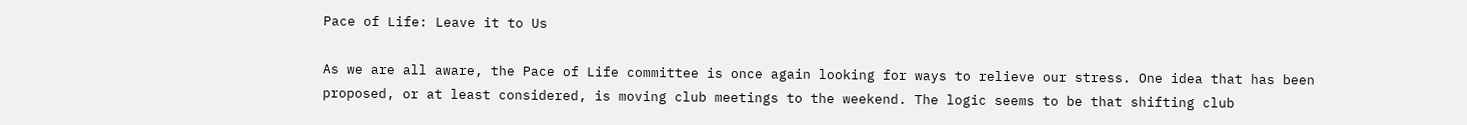Pace of Life: Leave it to Us

As we are all aware, the Pace of Life committee is once again looking for ways to relieve our stress. One idea that has been proposed, or at least considered, is moving club meetings to the weekend. The logic seems to be that shifting club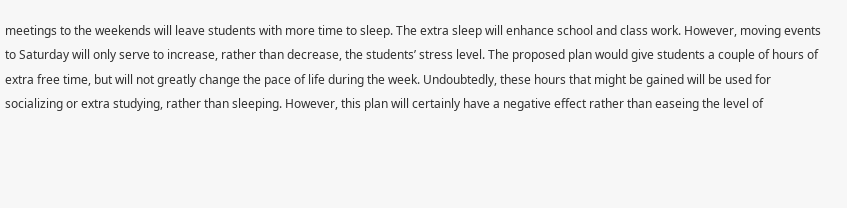meetings to the weekends will leave students with more time to sleep. The extra sleep will enhance school and class work. However, moving events to Saturday will only serve to increase, rather than decrease, the students’ stress level. The proposed plan would give students a couple of hours of extra free time, but will not greatly change the pace of life during the week. Undoubtedly, these hours that might be gained will be used for socializing or extra studying, rather than sleeping. However, this plan will certainly have a negative effect rather than easeing the level of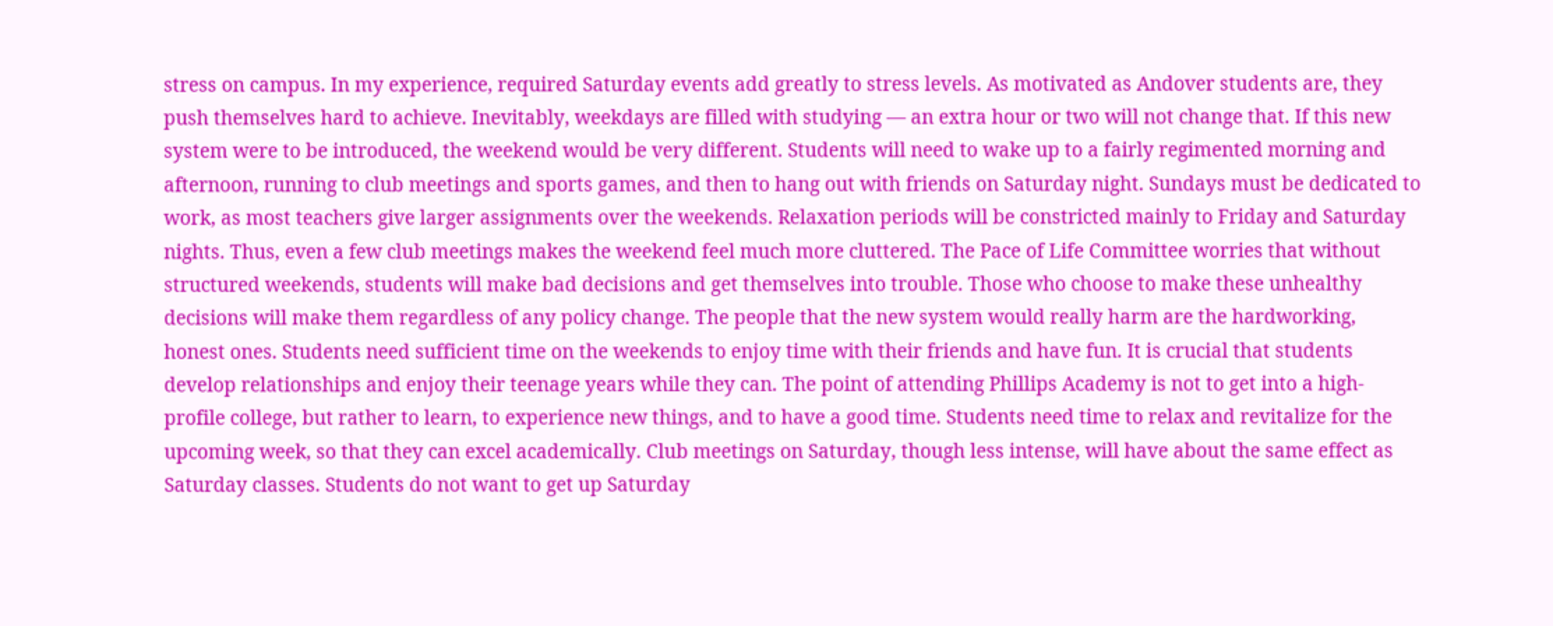stress on campus. In my experience, required Saturday events add greatly to stress levels. As motivated as Andover students are, they push themselves hard to achieve. Inevitably, weekdays are filled with studying — an extra hour or two will not change that. If this new system were to be introduced, the weekend would be very different. Students will need to wake up to a fairly regimented morning and afternoon, running to club meetings and sports games, and then to hang out with friends on Saturday night. Sundays must be dedicated to work, as most teachers give larger assignments over the weekends. Relaxation periods will be constricted mainly to Friday and Saturday nights. Thus, even a few club meetings makes the weekend feel much more cluttered. The Pace of Life Committee worries that without structured weekends, students will make bad decisions and get themselves into trouble. Those who choose to make these unhealthy decisions will make them regardless of any policy change. The people that the new system would really harm are the hardworking, honest ones. Students need sufficient time on the weekends to enjoy time with their friends and have fun. It is crucial that students develop relationships and enjoy their teenage years while they can. The point of attending Phillips Academy is not to get into a high-profile college, but rather to learn, to experience new things, and to have a good time. Students need time to relax and revitalize for the upcoming week, so that they can excel academically. Club meetings on Saturday, though less intense, will have about the same effect as Saturday classes. Students do not want to get up Saturday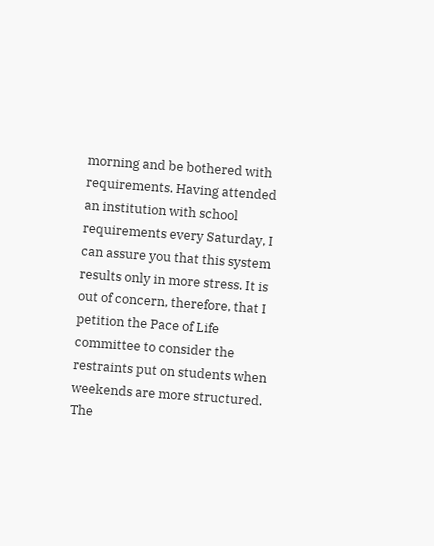morning and be bothered with requirements. Having attended an institution with school requirements every Saturday, I can assure you that this system results only in more stress. It is out of concern, therefore, that I petition the Pace of Life committee to consider the restraints put on students when weekends are more structured. The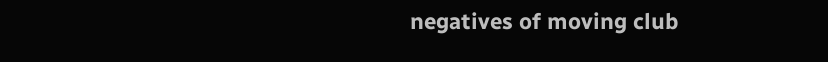negatives of moving club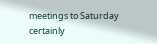meetings to Saturday certainly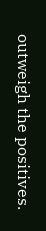outweigh the positives.